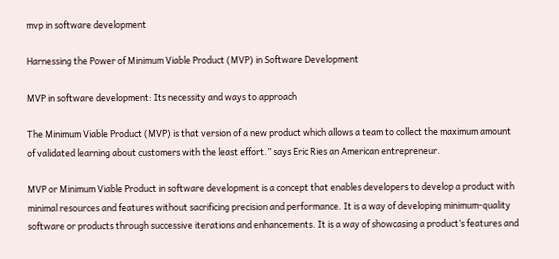mvp in software development

Harnessing the Power of Minimum Viable Product (MVP) in Software Development

MVP in software development: Its necessity and ways to approach

The Minimum Viable Product (MVP) is that version of a new product which allows a team to collect the maximum amount of validated learning about customers with the least effort.’’ says Eric Ries an American entrepreneur.

MVP or Minimum Viable Product in software development is a concept that enables developers to develop a product with minimal resources and features without sacrificing precision and performance. It is a way of developing minimum-quality software or products through successive iterations and enhancements. It is a way of showcasing a product’s features and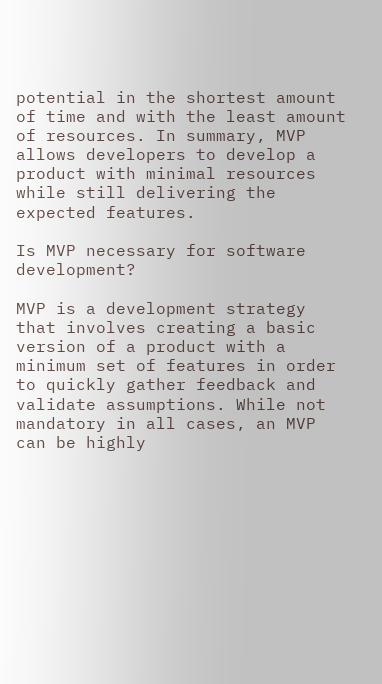potential in the shortest amount of time and with the least amount of resources. In summary, MVP allows developers to develop a product with minimal resources while still delivering the expected features.

Is MVP necessary for software development?

MVP is a development strategy that involves creating a basic version of a product with a minimum set of features in order to quickly gather feedback and validate assumptions. While not mandatory in all cases, an MVP can be highly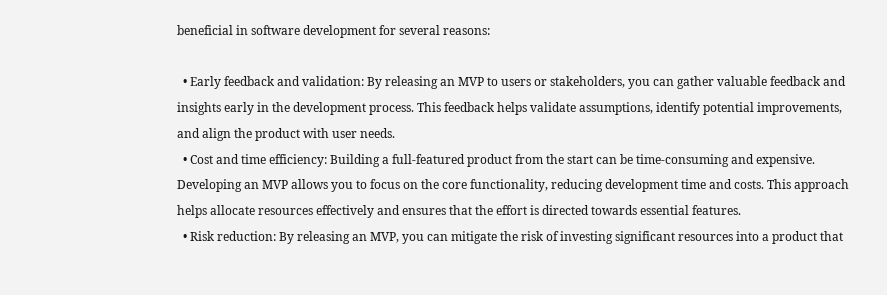beneficial in software development for several reasons:

  • Early feedback and validation: By releasing an MVP to users or stakeholders, you can gather valuable feedback and insights early in the development process. This feedback helps validate assumptions, identify potential improvements, and align the product with user needs.
  • Cost and time efficiency: Building a full-featured product from the start can be time-consuming and expensive. Developing an MVP allows you to focus on the core functionality, reducing development time and costs. This approach helps allocate resources effectively and ensures that the effort is directed towards essential features.
  • Risk reduction: By releasing an MVP, you can mitigate the risk of investing significant resources into a product that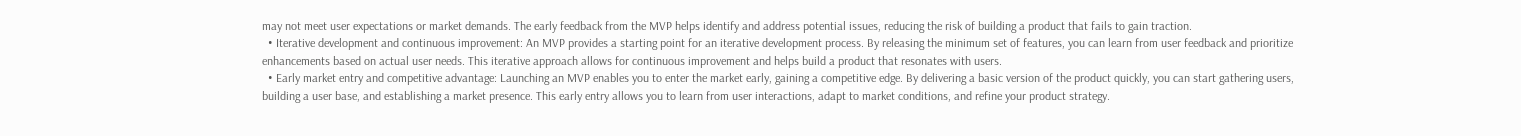may not meet user expectations or market demands. The early feedback from the MVP helps identify and address potential issues, reducing the risk of building a product that fails to gain traction.
  • Iterative development and continuous improvement: An MVP provides a starting point for an iterative development process. By releasing the minimum set of features, you can learn from user feedback and prioritize enhancements based on actual user needs. This iterative approach allows for continuous improvement and helps build a product that resonates with users.
  • Early market entry and competitive advantage: Launching an MVP enables you to enter the market early, gaining a competitive edge. By delivering a basic version of the product quickly, you can start gathering users, building a user base, and establishing a market presence. This early entry allows you to learn from user interactions, adapt to market conditions, and refine your product strategy.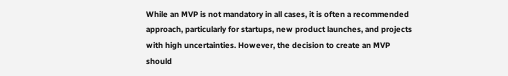While an MVP is not mandatory in all cases, it is often a recommended approach, particularly for startups, new product launches, and projects with high uncertainties. However, the decision to create an MVP should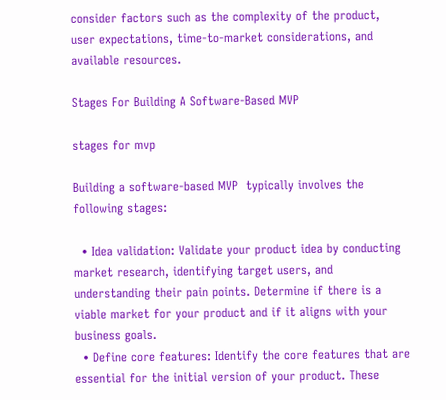consider factors such as the complexity of the product, user expectations, time-to-market considerations, and available resources.

Stages For Building A Software-Based MVP

stages for mvp

Building a software-based MVP  typically involves the following stages:

  • Idea validation: Validate your product idea by conducting market research, identifying target users, and understanding their pain points. Determine if there is a viable market for your product and if it aligns with your business goals.
  • Define core features: Identify the core features that are essential for the initial version of your product. These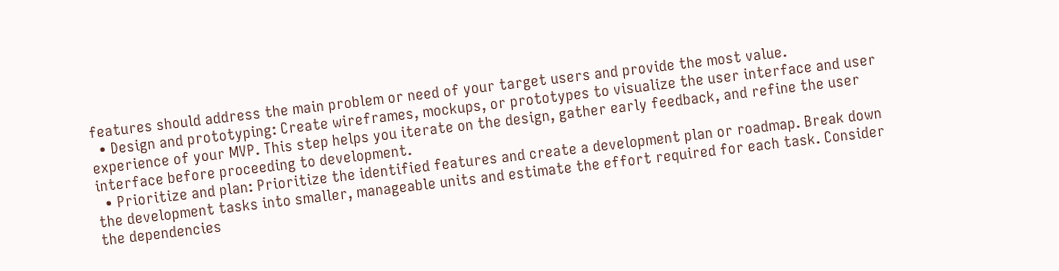features should address the main problem or need of your target users and provide the most value.
  • Design and prototyping: Create wireframes, mockups, or prototypes to visualize the user interface and user experience of your MVP. This step helps you iterate on the design, gather early feedback, and refine the user interface before proceeding to development.
  • Prioritize and plan: Prioritize the identified features and create a development plan or roadmap. Break down the development tasks into smaller, manageable units and estimate the effort required for each task. Consider the dependencies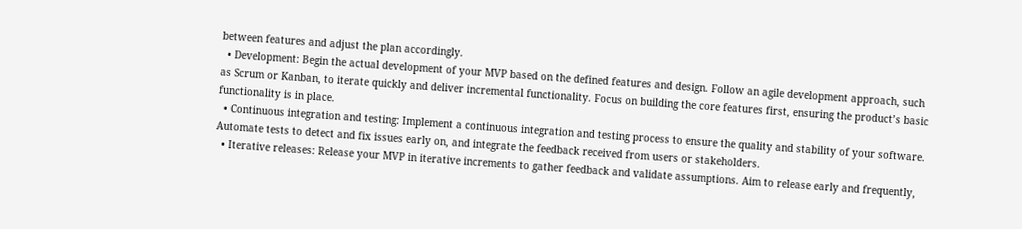between features and adjust the plan accordingly.
  • Development: Begin the actual development of your MVP based on the defined features and design. Follow an agile development approach, such as Scrum or Kanban, to iterate quickly and deliver incremental functionality. Focus on building the core features first, ensuring the product’s basic functionality is in place.
  • Continuous integration and testing: Implement a continuous integration and testing process to ensure the quality and stability of your software. Automate tests to detect and fix issues early on, and integrate the feedback received from users or stakeholders.
  • Iterative releases: Release your MVP in iterative increments to gather feedback and validate assumptions. Aim to release early and frequently,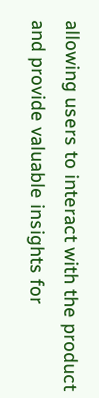allowing users to interact with the product and provide valuable insights for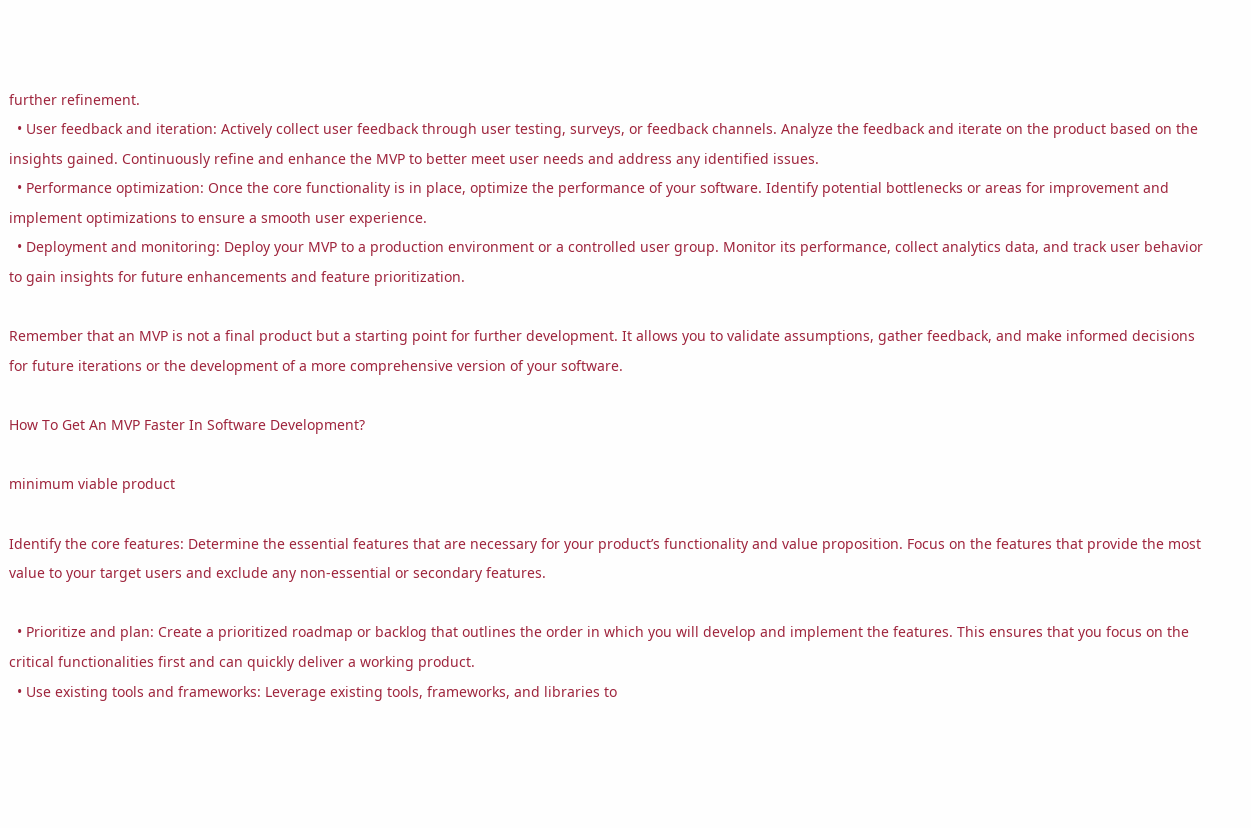further refinement.
  • User feedback and iteration: Actively collect user feedback through user testing, surveys, or feedback channels. Analyze the feedback and iterate on the product based on the insights gained. Continuously refine and enhance the MVP to better meet user needs and address any identified issues.
  • Performance optimization: Once the core functionality is in place, optimize the performance of your software. Identify potential bottlenecks or areas for improvement and implement optimizations to ensure a smooth user experience.
  • Deployment and monitoring: Deploy your MVP to a production environment or a controlled user group. Monitor its performance, collect analytics data, and track user behavior to gain insights for future enhancements and feature prioritization.

Remember that an MVP is not a final product but a starting point for further development. It allows you to validate assumptions, gather feedback, and make informed decisions for future iterations or the development of a more comprehensive version of your software.

How To Get An MVP Faster In Software Development?

minimum viable product

Identify the core features: Determine the essential features that are necessary for your product’s functionality and value proposition. Focus on the features that provide the most value to your target users and exclude any non-essential or secondary features.

  • Prioritize and plan: Create a prioritized roadmap or backlog that outlines the order in which you will develop and implement the features. This ensures that you focus on the critical functionalities first and can quickly deliver a working product.
  • Use existing tools and frameworks: Leverage existing tools, frameworks, and libraries to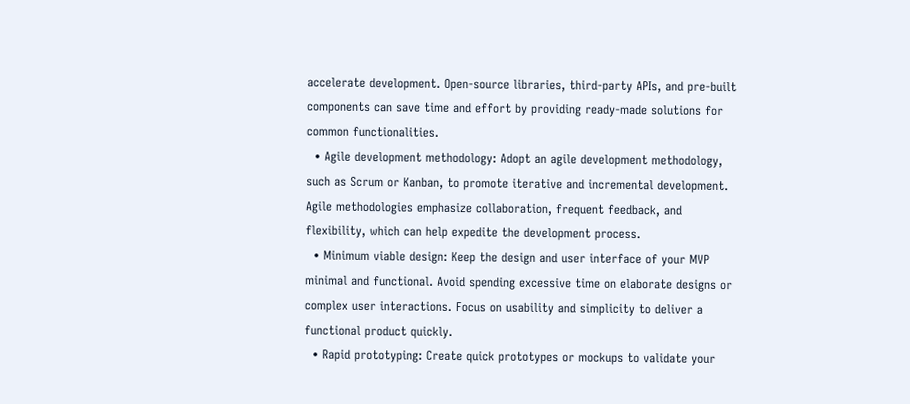accelerate development. Open-source libraries, third-party APIs, and pre-built components can save time and effort by providing ready-made solutions for common functionalities.
  • Agile development methodology: Adopt an agile development methodology, such as Scrum or Kanban, to promote iterative and incremental development. Agile methodologies emphasize collaboration, frequent feedback, and flexibility, which can help expedite the development process.
  • Minimum viable design: Keep the design and user interface of your MVP minimal and functional. Avoid spending excessive time on elaborate designs or complex user interactions. Focus on usability and simplicity to deliver a functional product quickly.
  • Rapid prototyping: Create quick prototypes or mockups to validate your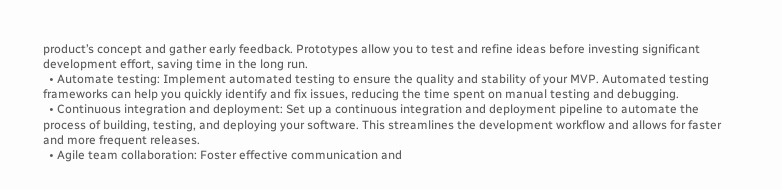product’s concept and gather early feedback. Prototypes allow you to test and refine ideas before investing significant development effort, saving time in the long run.
  • Automate testing: Implement automated testing to ensure the quality and stability of your MVP. Automated testing frameworks can help you quickly identify and fix issues, reducing the time spent on manual testing and debugging.
  • Continuous integration and deployment: Set up a continuous integration and deployment pipeline to automate the process of building, testing, and deploying your software. This streamlines the development workflow and allows for faster and more frequent releases.
  • Agile team collaboration: Foster effective communication and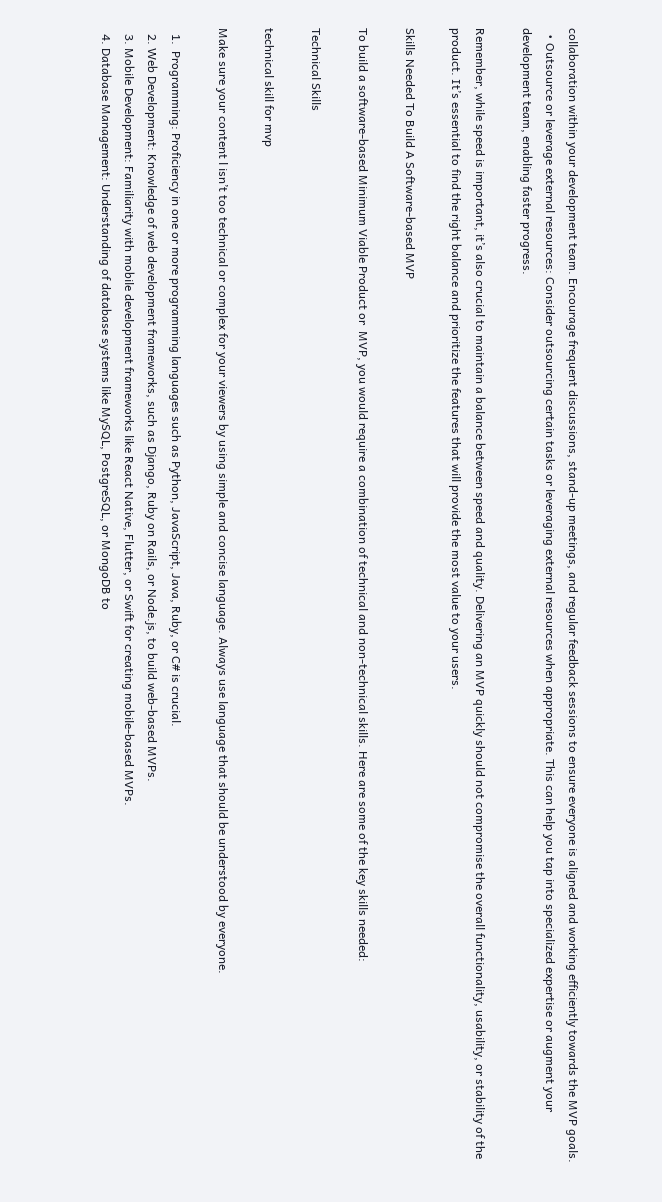collaboration within your development team. Encourage frequent discussions, stand-up meetings, and regular feedback sessions to ensure everyone is aligned and working efficiently towards the MVP goals.
  • Outsource or leverage external resources: Consider outsourcing certain tasks or leveraging external resources when appropriate. This can help you tap into specialized expertise or augment your development team, enabling faster progress.

Remember, while speed is important, it’s also crucial to maintain a balance between speed and quality. Delivering an MVP quickly should not compromise the overall functionality, usability, or stability of the product. It’s essential to find the right balance and prioritize the features that will provide the most value to your users.

Skills Needed To Build A Software-based MVP

To build a software-based Minimum Viable Product or  MVP, you would require a combination of technical and non-technical skills. Here are some of the key skills needed:

Technical Skills

technical skill for mvp

Make sure your content l isn’t too technical or complex for your viewers by using simple and concise language. Always use language that should be understood by everyone.

  1.  Programming: Proficiency in one or more programming languages such as Python, JavaScript, Java, Ruby, or C# is crucial.
  2. Web Development: Knowledge of web development frameworks, such as Django, Ruby on Rails, or Node.js, to build web-based MVPs.
  3. Mobile Development: Familiarity with mobile development frameworks like React Native, Flutter, or Swift for creating mobile-based MVPs.
  4. Database Management: Understanding of database systems like MySQL, PostgreSQL, or MongoDB to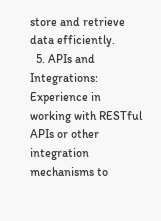store and retrieve data efficiently.
  5. APIs and Integrations: Experience in working with RESTful APIs or other integration mechanisms to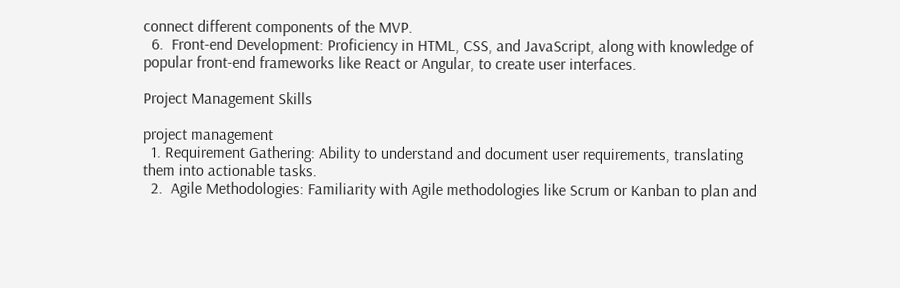connect different components of the MVP.
  6.  Front-end Development: Proficiency in HTML, CSS, and JavaScript, along with knowledge of popular front-end frameworks like React or Angular, to create user interfaces.

Project Management Skills

project management
  1. Requirement Gathering: Ability to understand and document user requirements, translating them into actionable tasks.
  2.  Agile Methodologies: Familiarity with Agile methodologies like Scrum or Kanban to plan and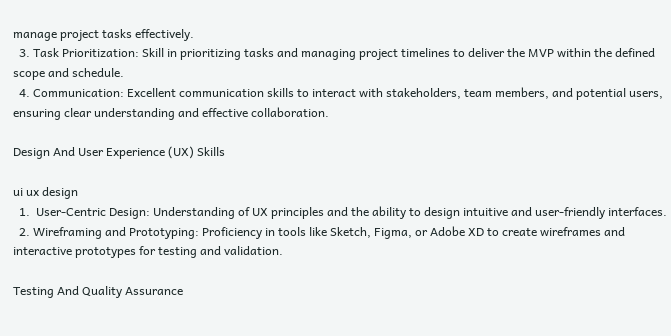manage project tasks effectively.
  3. Task Prioritization: Skill in prioritizing tasks and managing project timelines to deliver the MVP within the defined scope and schedule.
  4. Communication: Excellent communication skills to interact with stakeholders, team members, and potential users, ensuring clear understanding and effective collaboration.

Design And User Experience (UX) Skills

ui ux design
  1.  User-Centric Design: Understanding of UX principles and the ability to design intuitive and user-friendly interfaces.
  2. Wireframing and Prototyping: Proficiency in tools like Sketch, Figma, or Adobe XD to create wireframes and interactive prototypes for testing and validation.

Testing And Quality Assurance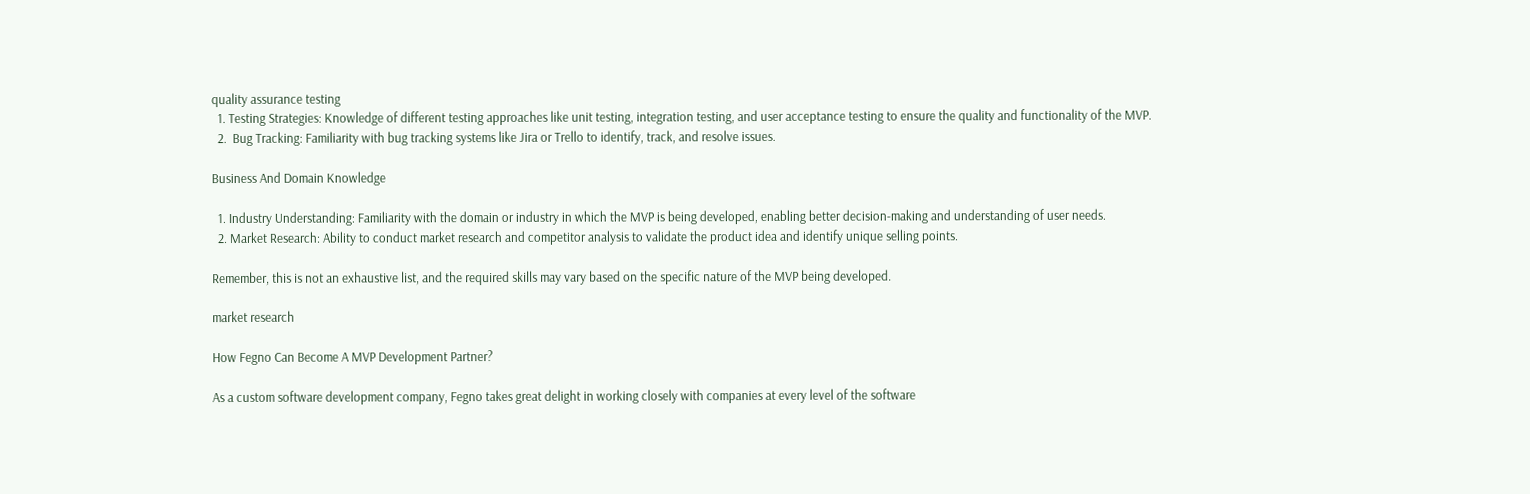quality assurance testing
  1. Testing Strategies: Knowledge of different testing approaches like unit testing, integration testing, and user acceptance testing to ensure the quality and functionality of the MVP.
  2.  Bug Tracking: Familiarity with bug tracking systems like Jira or Trello to identify, track, and resolve issues.

Business And Domain Knowledge

  1. Industry Understanding: Familiarity with the domain or industry in which the MVP is being developed, enabling better decision-making and understanding of user needs.
  2. Market Research: Ability to conduct market research and competitor analysis to validate the product idea and identify unique selling points.

Remember, this is not an exhaustive list, and the required skills may vary based on the specific nature of the MVP being developed.

market research

How Fegno Can Become A MVP Development Partner?

As a custom software development company, Fegno takes great delight in working closely with companies at every level of the software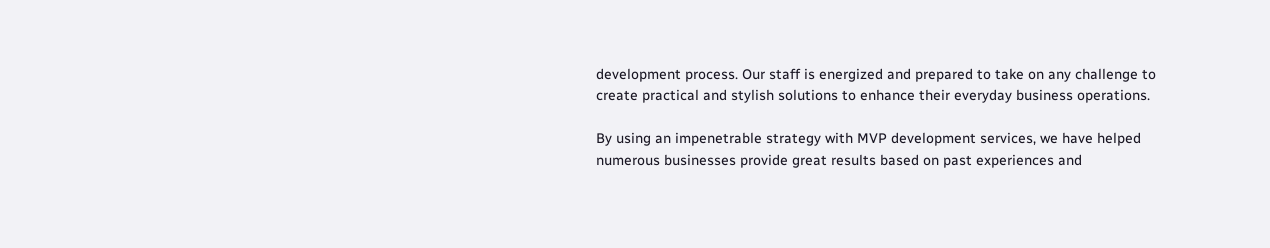development process. Our staff is energized and prepared to take on any challenge to create practical and stylish solutions to enhance their everyday business operations.

By using an impenetrable strategy with MVP development services, we have helped numerous businesses provide great results based on past experiences and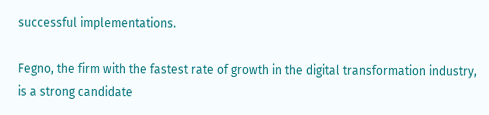successful implementations.

Fegno, the firm with the fastest rate of growth in the digital transformation industry, is a strong candidate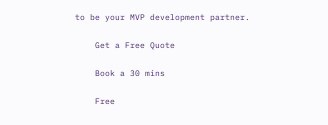to be your MVP development partner.

    Get a Free Quote

    Book a 30 mins

    Free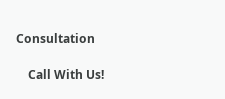Consultation

    Call With Us!